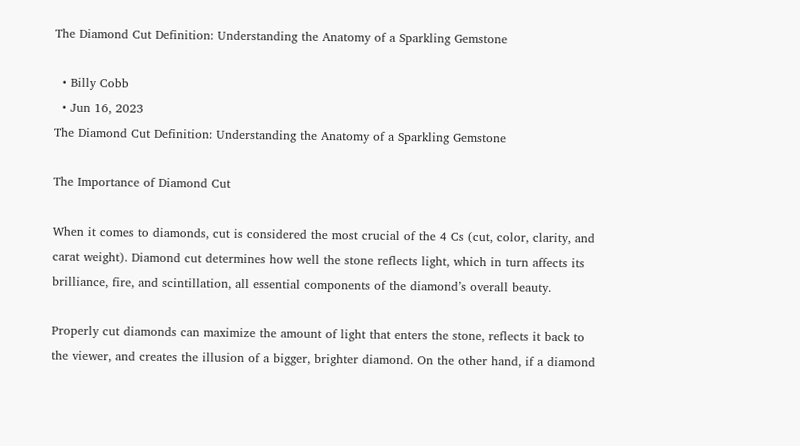The Diamond Cut Definition: Understanding the Anatomy of a Sparkling Gemstone

  • Billy Cobb
  • Jun 16, 2023
The Diamond Cut Definition: Understanding the Anatomy of a Sparkling Gemstone

The Importance of Diamond Cut

When it comes to diamonds, cut is considered the most crucial of the 4 Cs (cut, color, clarity, and carat weight). Diamond cut determines how well the stone reflects light, which in turn affects its brilliance, fire, and scintillation, all essential components of the diamond’s overall beauty.

Properly cut diamonds can maximize the amount of light that enters the stone, reflects it back to the viewer, and creates the illusion of a bigger, brighter diamond. On the other hand, if a diamond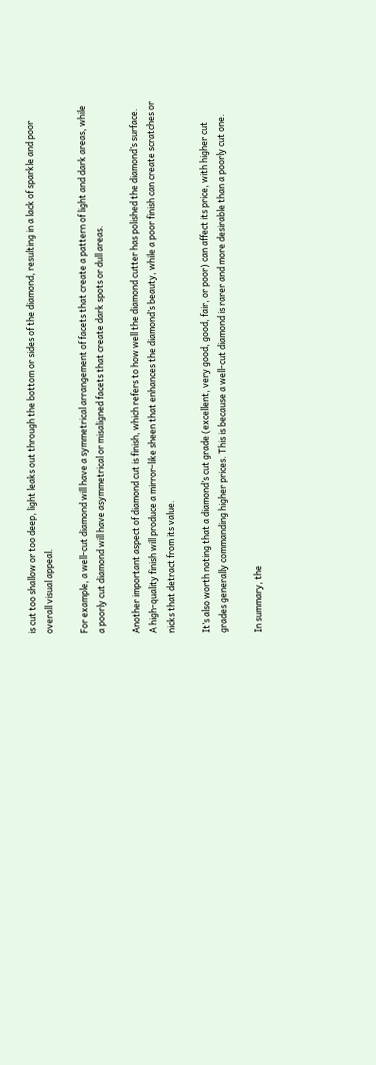is cut too shallow or too deep, light leaks out through the bottom or sides of the diamond, resulting in a lack of sparkle and poor overall visual appeal.

For example, a well-cut diamond will have a symmetrical arrangement of facets that create a pattern of light and dark areas, while a poorly cut diamond will have asymmetrical or misaligned facets that create dark spots or dull areas.

Another important aspect of diamond cut is finish, which refers to how well the diamond cutter has polished the diamond’s surface. A high-quality finish will produce a mirror-like sheen that enhances the diamond’s beauty, while a poor finish can create scratches or nicks that detract from its value.

It’s also worth noting that a diamond’s cut grade (excellent, very good, good, fair, or poor) can affect its price, with higher cut grades generally commanding higher prices. This is because a well-cut diamond is rarer and more desirable than a poorly cut one.

In summary, the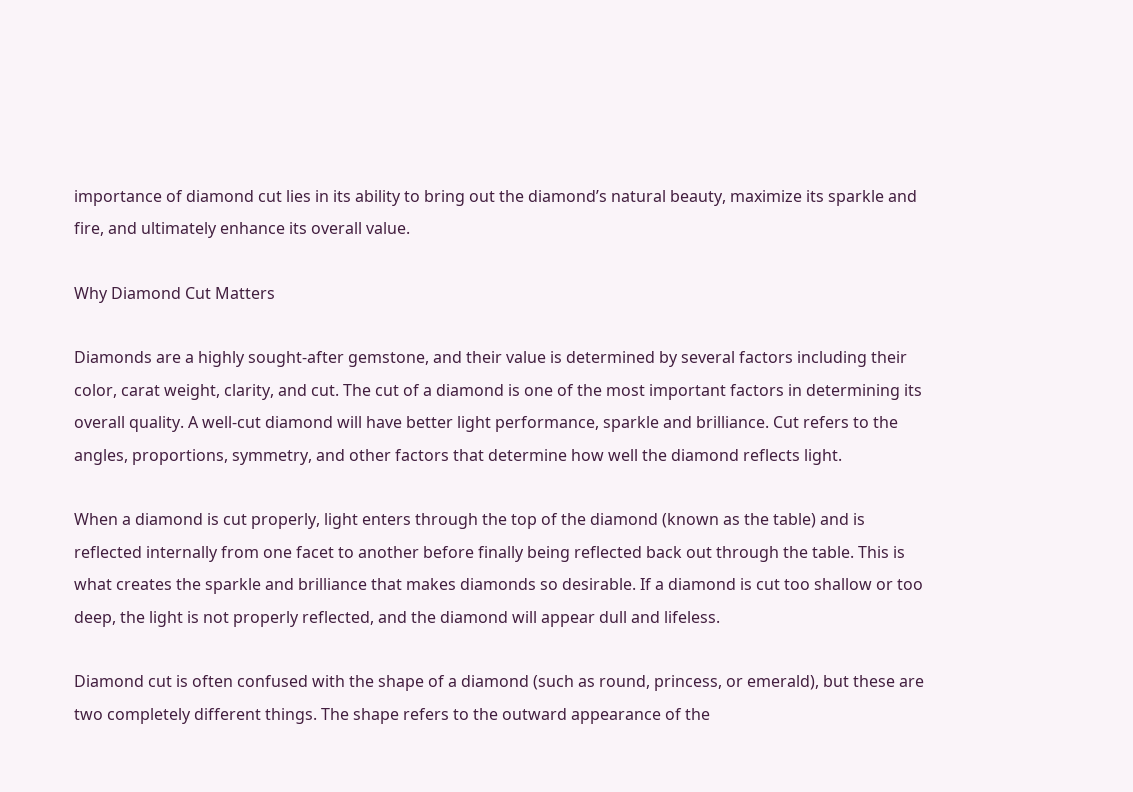importance of diamond cut lies in its ability to bring out the diamond’s natural beauty, maximize its sparkle and fire, and ultimately enhance its overall value.

Why Diamond Cut Matters

Diamonds are a highly sought-after gemstone, and their value is determined by several factors including their color, carat weight, clarity, and cut. The cut of a diamond is one of the most important factors in determining its overall quality. A well-cut diamond will have better light performance, sparkle and brilliance. Cut refers to the angles, proportions, symmetry, and other factors that determine how well the diamond reflects light.

When a diamond is cut properly, light enters through the top of the diamond (known as the table) and is reflected internally from one facet to another before finally being reflected back out through the table. This is what creates the sparkle and brilliance that makes diamonds so desirable. If a diamond is cut too shallow or too deep, the light is not properly reflected, and the diamond will appear dull and lifeless.

Diamond cut is often confused with the shape of a diamond (such as round, princess, or emerald), but these are two completely different things. The shape refers to the outward appearance of the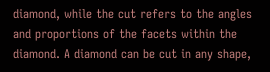diamond, while the cut refers to the angles and proportions of the facets within the diamond. A diamond can be cut in any shape,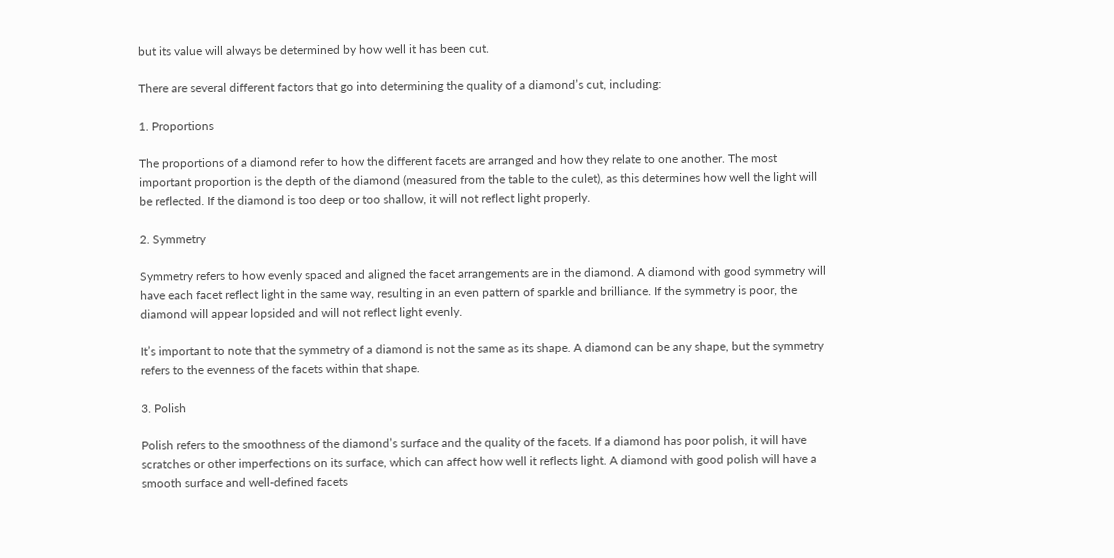but its value will always be determined by how well it has been cut.

There are several different factors that go into determining the quality of a diamond’s cut, including:

1. Proportions

The proportions of a diamond refer to how the different facets are arranged and how they relate to one another. The most important proportion is the depth of the diamond (measured from the table to the culet), as this determines how well the light will be reflected. If the diamond is too deep or too shallow, it will not reflect light properly.

2. Symmetry

Symmetry refers to how evenly spaced and aligned the facet arrangements are in the diamond. A diamond with good symmetry will have each facet reflect light in the same way, resulting in an even pattern of sparkle and brilliance. If the symmetry is poor, the diamond will appear lopsided and will not reflect light evenly.

It’s important to note that the symmetry of a diamond is not the same as its shape. A diamond can be any shape, but the symmetry refers to the evenness of the facets within that shape.

3. Polish

Polish refers to the smoothness of the diamond’s surface and the quality of the facets. If a diamond has poor polish, it will have scratches or other imperfections on its surface, which can affect how well it reflects light. A diamond with good polish will have a smooth surface and well-defined facets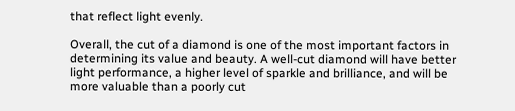that reflect light evenly.

Overall, the cut of a diamond is one of the most important factors in determining its value and beauty. A well-cut diamond will have better light performance, a higher level of sparkle and brilliance, and will be more valuable than a poorly cut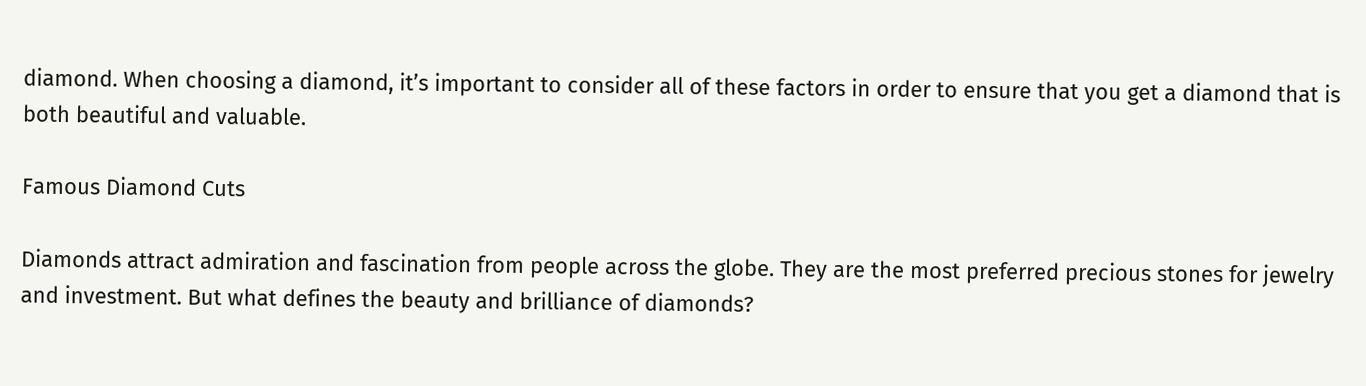diamond. When choosing a diamond, it’s important to consider all of these factors in order to ensure that you get a diamond that is both beautiful and valuable.

Famous Diamond Cuts

Diamonds attract admiration and fascination from people across the globe. They are the most preferred precious stones for jewelry and investment. But what defines the beauty and brilliance of diamonds?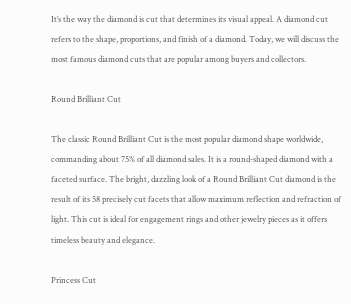It’s the way the diamond is cut that determines its visual appeal. A diamond cut refers to the shape, proportions, and finish of a diamond. Today, we will discuss the most famous diamond cuts that are popular among buyers and collectors.

Round Brilliant Cut

The classic Round Brilliant Cut is the most popular diamond shape worldwide, commanding about 75% of all diamond sales. It is a round-shaped diamond with a faceted surface. The bright, dazzling look of a Round Brilliant Cut diamond is the result of its 58 precisely cut facets that allow maximum reflection and refraction of light. This cut is ideal for engagement rings and other jewelry pieces as it offers timeless beauty and elegance.

Princess Cut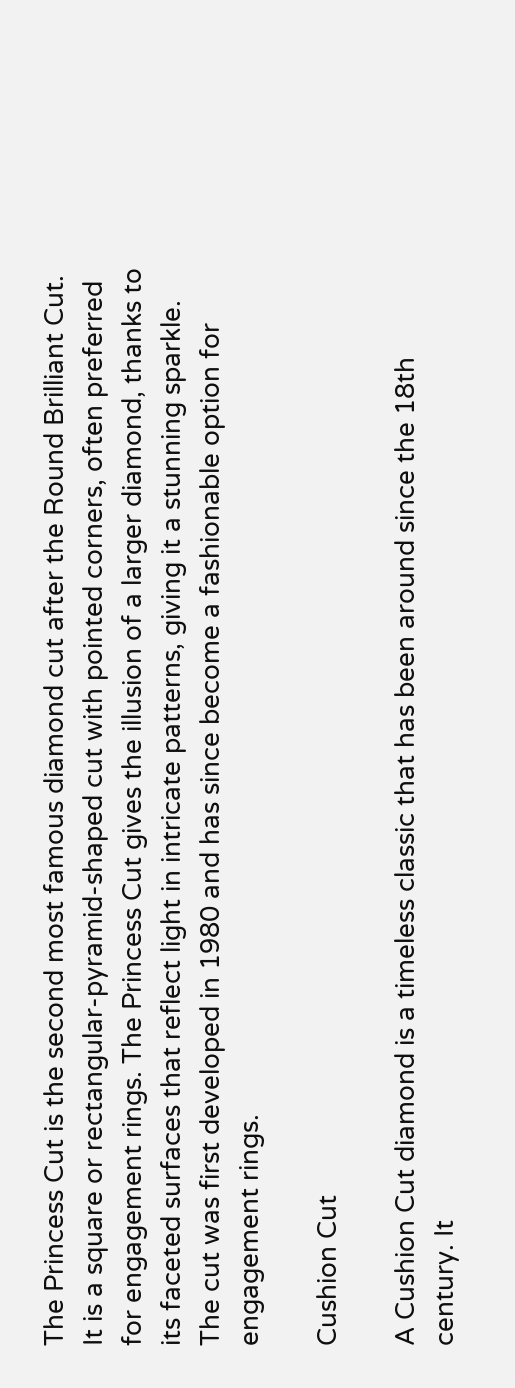The Princess Cut is the second most famous diamond cut after the Round Brilliant Cut. It is a square or rectangular-pyramid-shaped cut with pointed corners, often preferred for engagement rings. The Princess Cut gives the illusion of a larger diamond, thanks to its faceted surfaces that reflect light in intricate patterns, giving it a stunning sparkle. The cut was first developed in 1980 and has since become a fashionable option for engagement rings.

Cushion Cut

A Cushion Cut diamond is a timeless classic that has been around since the 18th century. It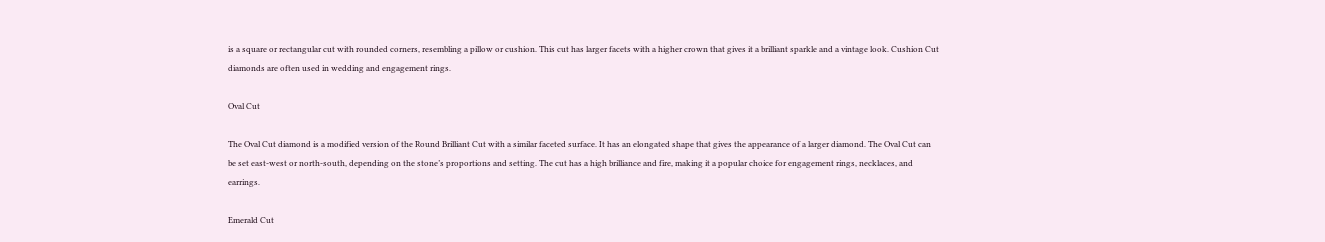is a square or rectangular cut with rounded corners, resembling a pillow or cushion. This cut has larger facets with a higher crown that gives it a brilliant sparkle and a vintage look. Cushion Cut diamonds are often used in wedding and engagement rings.

Oval Cut

The Oval Cut diamond is a modified version of the Round Brilliant Cut with a similar faceted surface. It has an elongated shape that gives the appearance of a larger diamond. The Oval Cut can be set east-west or north-south, depending on the stone’s proportions and setting. The cut has a high brilliance and fire, making it a popular choice for engagement rings, necklaces, and earrings.

Emerald Cut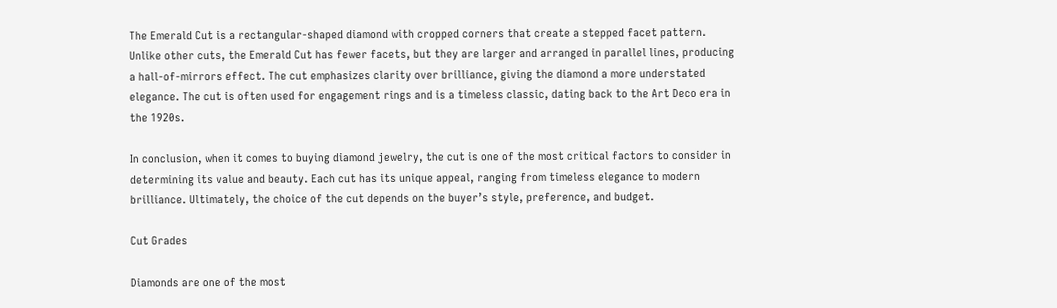The Emerald Cut is a rectangular-shaped diamond with cropped corners that create a stepped facet pattern. Unlike other cuts, the Emerald Cut has fewer facets, but they are larger and arranged in parallel lines, producing a hall-of-mirrors effect. The cut emphasizes clarity over brilliance, giving the diamond a more understated elegance. The cut is often used for engagement rings and is a timeless classic, dating back to the Art Deco era in the 1920s.

In conclusion, when it comes to buying diamond jewelry, the cut is one of the most critical factors to consider in determining its value and beauty. Each cut has its unique appeal, ranging from timeless elegance to modern brilliance. Ultimately, the choice of the cut depends on the buyer’s style, preference, and budget.

Cut Grades

Diamonds are one of the most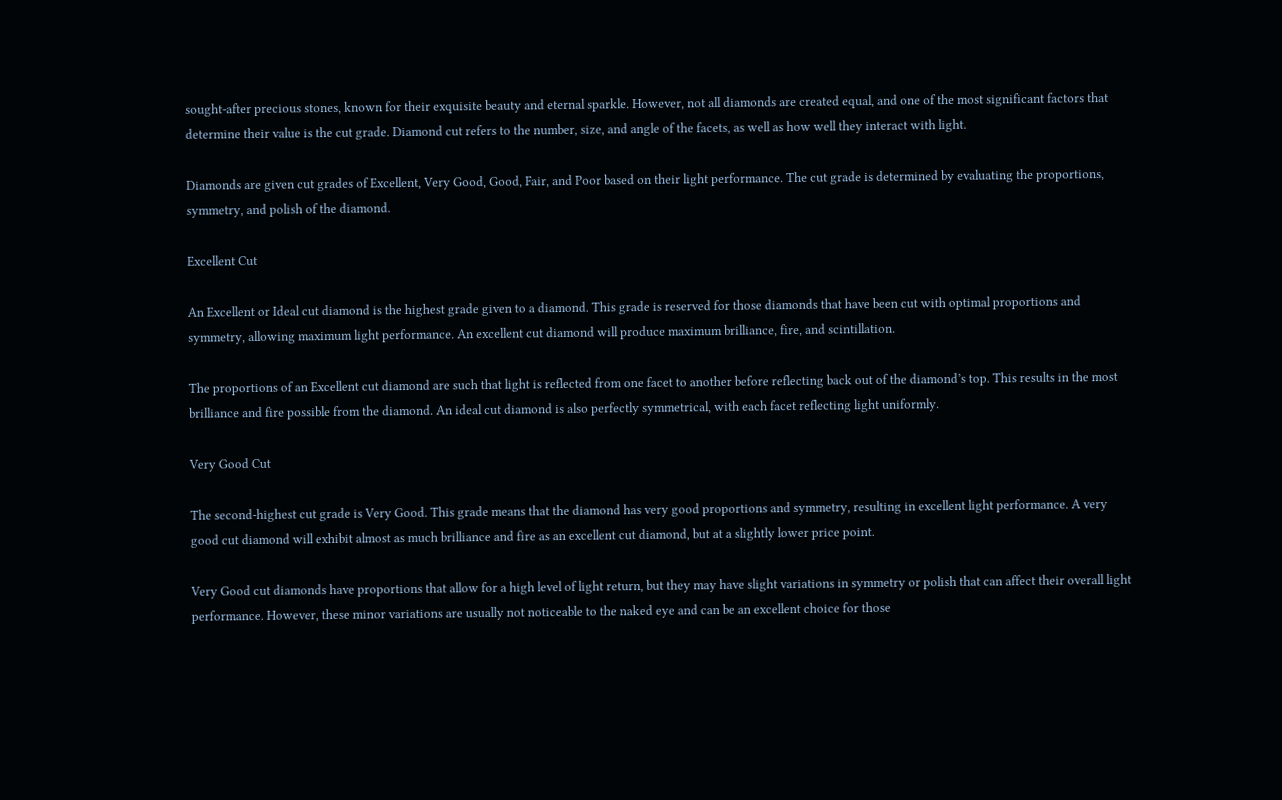sought-after precious stones, known for their exquisite beauty and eternal sparkle. However, not all diamonds are created equal, and one of the most significant factors that determine their value is the cut grade. Diamond cut refers to the number, size, and angle of the facets, as well as how well they interact with light.

Diamonds are given cut grades of Excellent, Very Good, Good, Fair, and Poor based on their light performance. The cut grade is determined by evaluating the proportions, symmetry, and polish of the diamond.

Excellent Cut

An Excellent or Ideal cut diamond is the highest grade given to a diamond. This grade is reserved for those diamonds that have been cut with optimal proportions and symmetry, allowing maximum light performance. An excellent cut diamond will produce maximum brilliance, fire, and scintillation.

The proportions of an Excellent cut diamond are such that light is reflected from one facet to another before reflecting back out of the diamond’s top. This results in the most brilliance and fire possible from the diamond. An ideal cut diamond is also perfectly symmetrical, with each facet reflecting light uniformly.

Very Good Cut

The second-highest cut grade is Very Good. This grade means that the diamond has very good proportions and symmetry, resulting in excellent light performance. A very good cut diamond will exhibit almost as much brilliance and fire as an excellent cut diamond, but at a slightly lower price point.

Very Good cut diamonds have proportions that allow for a high level of light return, but they may have slight variations in symmetry or polish that can affect their overall light performance. However, these minor variations are usually not noticeable to the naked eye and can be an excellent choice for those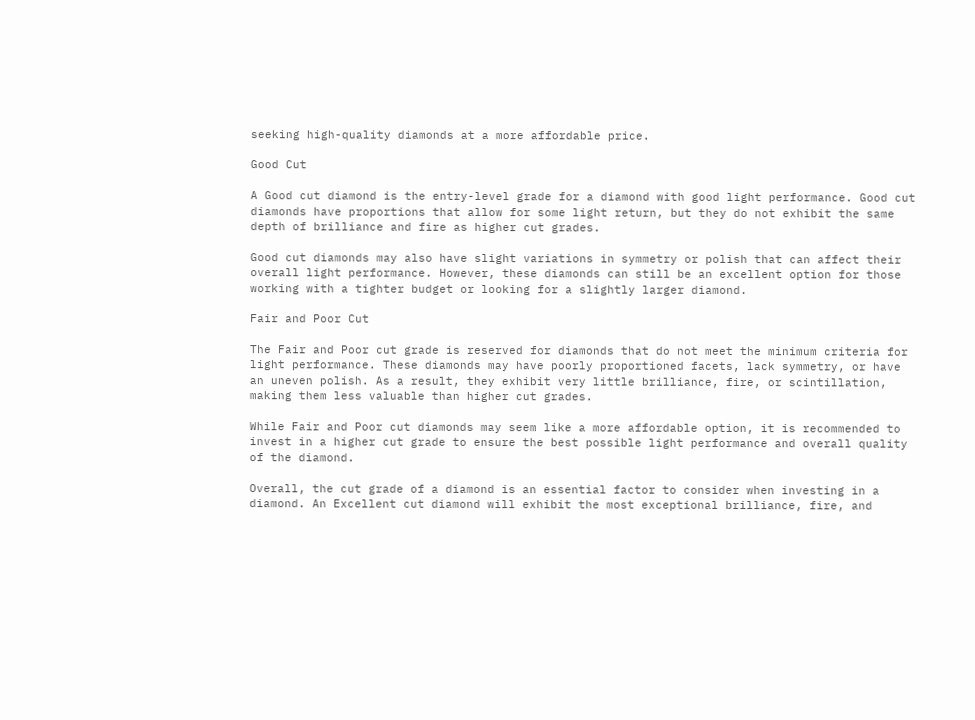seeking high-quality diamonds at a more affordable price.

Good Cut

A Good cut diamond is the entry-level grade for a diamond with good light performance. Good cut diamonds have proportions that allow for some light return, but they do not exhibit the same depth of brilliance and fire as higher cut grades.

Good cut diamonds may also have slight variations in symmetry or polish that can affect their overall light performance. However, these diamonds can still be an excellent option for those working with a tighter budget or looking for a slightly larger diamond.

Fair and Poor Cut

The Fair and Poor cut grade is reserved for diamonds that do not meet the minimum criteria for light performance. These diamonds may have poorly proportioned facets, lack symmetry, or have an uneven polish. As a result, they exhibit very little brilliance, fire, or scintillation, making them less valuable than higher cut grades.

While Fair and Poor cut diamonds may seem like a more affordable option, it is recommended to invest in a higher cut grade to ensure the best possible light performance and overall quality of the diamond.

Overall, the cut grade of a diamond is an essential factor to consider when investing in a diamond. An Excellent cut diamond will exhibit the most exceptional brilliance, fire, and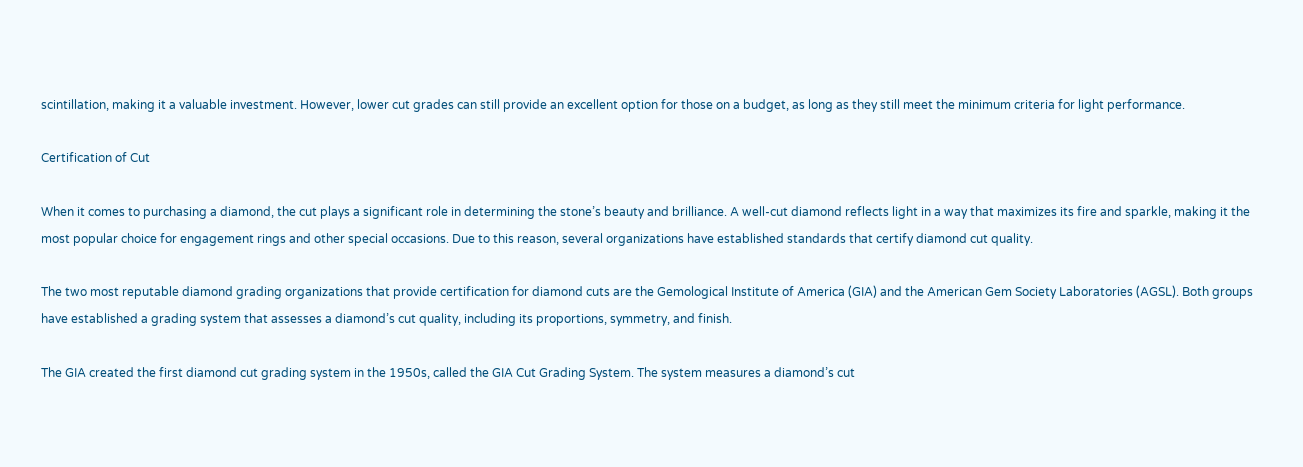scintillation, making it a valuable investment. However, lower cut grades can still provide an excellent option for those on a budget, as long as they still meet the minimum criteria for light performance.

Certification of Cut

When it comes to purchasing a diamond, the cut plays a significant role in determining the stone’s beauty and brilliance. A well-cut diamond reflects light in a way that maximizes its fire and sparkle, making it the most popular choice for engagement rings and other special occasions. Due to this reason, several organizations have established standards that certify diamond cut quality.

The two most reputable diamond grading organizations that provide certification for diamond cuts are the Gemological Institute of America (GIA) and the American Gem Society Laboratories (AGSL). Both groups have established a grading system that assesses a diamond’s cut quality, including its proportions, symmetry, and finish.

The GIA created the first diamond cut grading system in the 1950s, called the GIA Cut Grading System. The system measures a diamond’s cut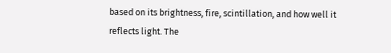based on its brightness, fire, scintillation, and how well it reflects light. The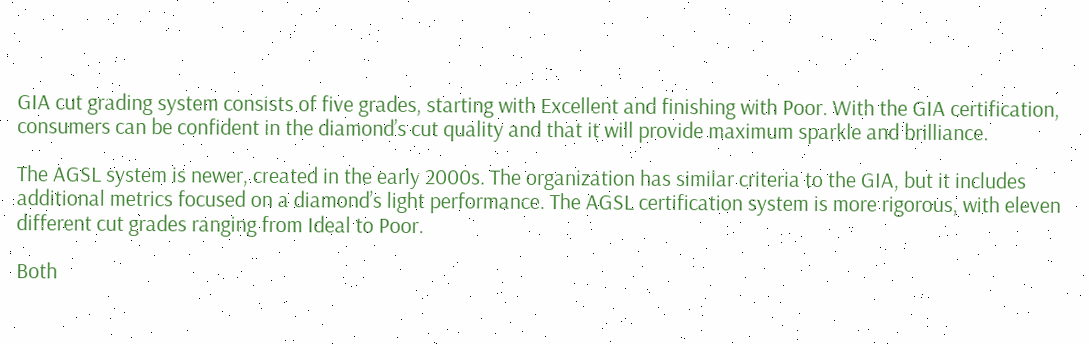GIA cut grading system consists of five grades, starting with Excellent and finishing with Poor. With the GIA certification, consumers can be confident in the diamond’s cut quality and that it will provide maximum sparkle and brilliance.

The AGSL system is newer, created in the early 2000s. The organization has similar criteria to the GIA, but it includes additional metrics focused on a diamond’s light performance. The AGSL certification system is more rigorous, with eleven different cut grades ranging from Ideal to Poor.

Both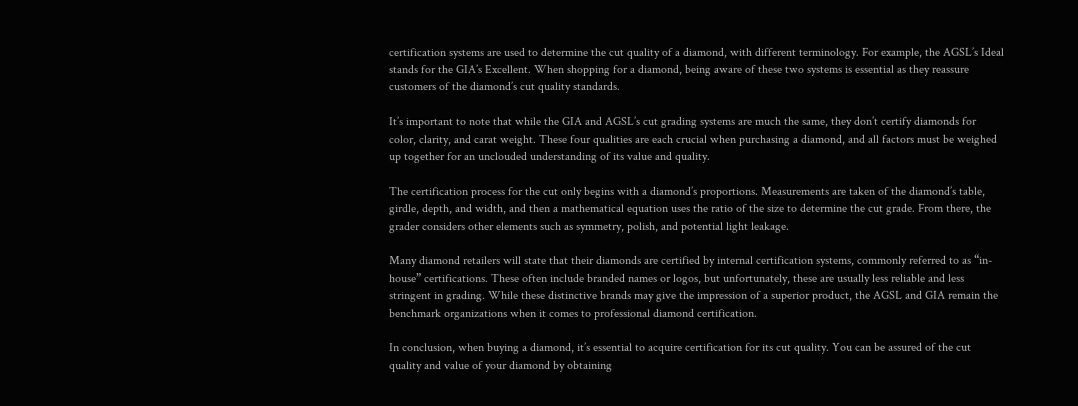certification systems are used to determine the cut quality of a diamond, with different terminology. For example, the AGSL’s Ideal stands for the GIA’s Excellent. When shopping for a diamond, being aware of these two systems is essential as they reassure customers of the diamond’s cut quality standards.

It’s important to note that while the GIA and AGSL’s cut grading systems are much the same, they don’t certify diamonds for color, clarity, and carat weight. These four qualities are each crucial when purchasing a diamond, and all factors must be weighed up together for an unclouded understanding of its value and quality.

The certification process for the cut only begins with a diamond’s proportions. Measurements are taken of the diamond’s table, girdle, depth, and width, and then a mathematical equation uses the ratio of the size to determine the cut grade. From there, the grader considers other elements such as symmetry, polish, and potential light leakage.

Many diamond retailers will state that their diamonds are certified by internal certification systems, commonly referred to as “in-house” certifications. These often include branded names or logos, but unfortunately, these are usually less reliable and less stringent in grading. While these distinctive brands may give the impression of a superior product, the AGSL and GIA remain the benchmark organizations when it comes to professional diamond certification.

In conclusion, when buying a diamond, it’s essential to acquire certification for its cut quality. You can be assured of the cut quality and value of your diamond by obtaining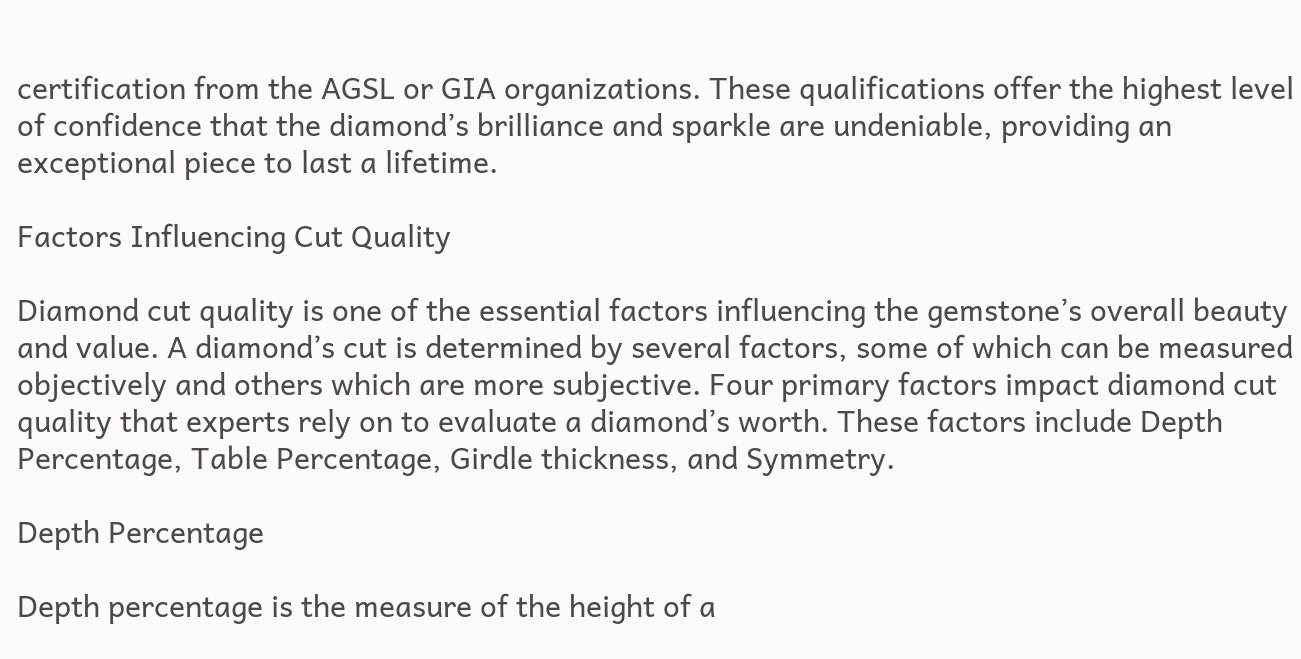certification from the AGSL or GIA organizations. These qualifications offer the highest level of confidence that the diamond’s brilliance and sparkle are undeniable, providing an exceptional piece to last a lifetime.

Factors Influencing Cut Quality

Diamond cut quality is one of the essential factors influencing the gemstone’s overall beauty and value. A diamond’s cut is determined by several factors, some of which can be measured objectively and others which are more subjective. Four primary factors impact diamond cut quality that experts rely on to evaluate a diamond’s worth. These factors include Depth Percentage, Table Percentage, Girdle thickness, and Symmetry.

Depth Percentage

Depth percentage is the measure of the height of a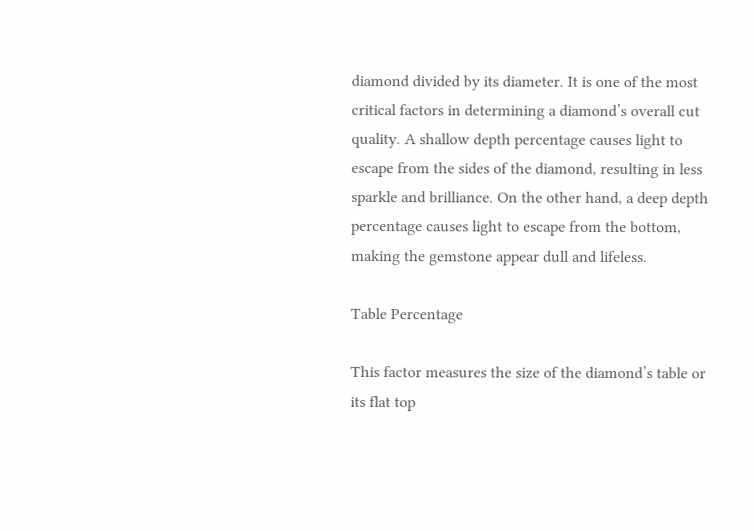diamond divided by its diameter. It is one of the most critical factors in determining a diamond’s overall cut quality. A shallow depth percentage causes light to escape from the sides of the diamond, resulting in less sparkle and brilliance. On the other hand, a deep depth percentage causes light to escape from the bottom, making the gemstone appear dull and lifeless.

Table Percentage

This factor measures the size of the diamond’s table or its flat top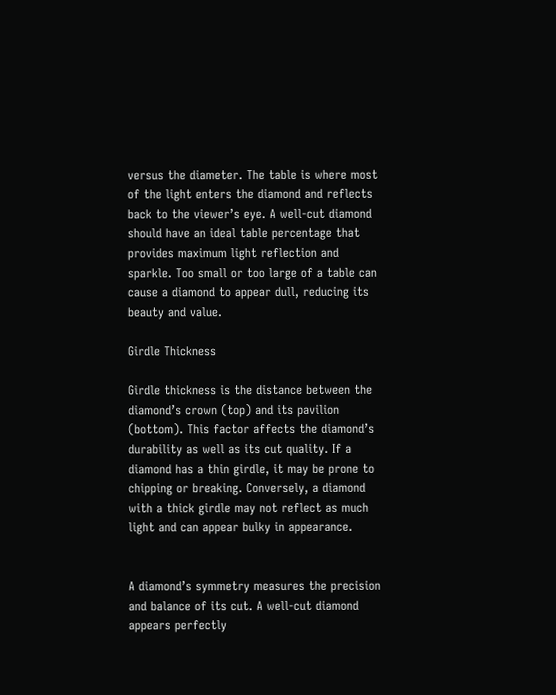versus the diameter. The table is where most of the light enters the diamond and reflects back to the viewer’s eye. A well-cut diamond should have an ideal table percentage that provides maximum light reflection and sparkle. Too small or too large of a table can cause a diamond to appear dull, reducing its beauty and value.

Girdle Thickness

Girdle thickness is the distance between the diamond’s crown (top) and its pavilion (bottom). This factor affects the diamond’s durability as well as its cut quality. If a diamond has a thin girdle, it may be prone to chipping or breaking. Conversely, a diamond with a thick girdle may not reflect as much light and can appear bulky in appearance.


A diamond’s symmetry measures the precision and balance of its cut. A well-cut diamond appears perfectly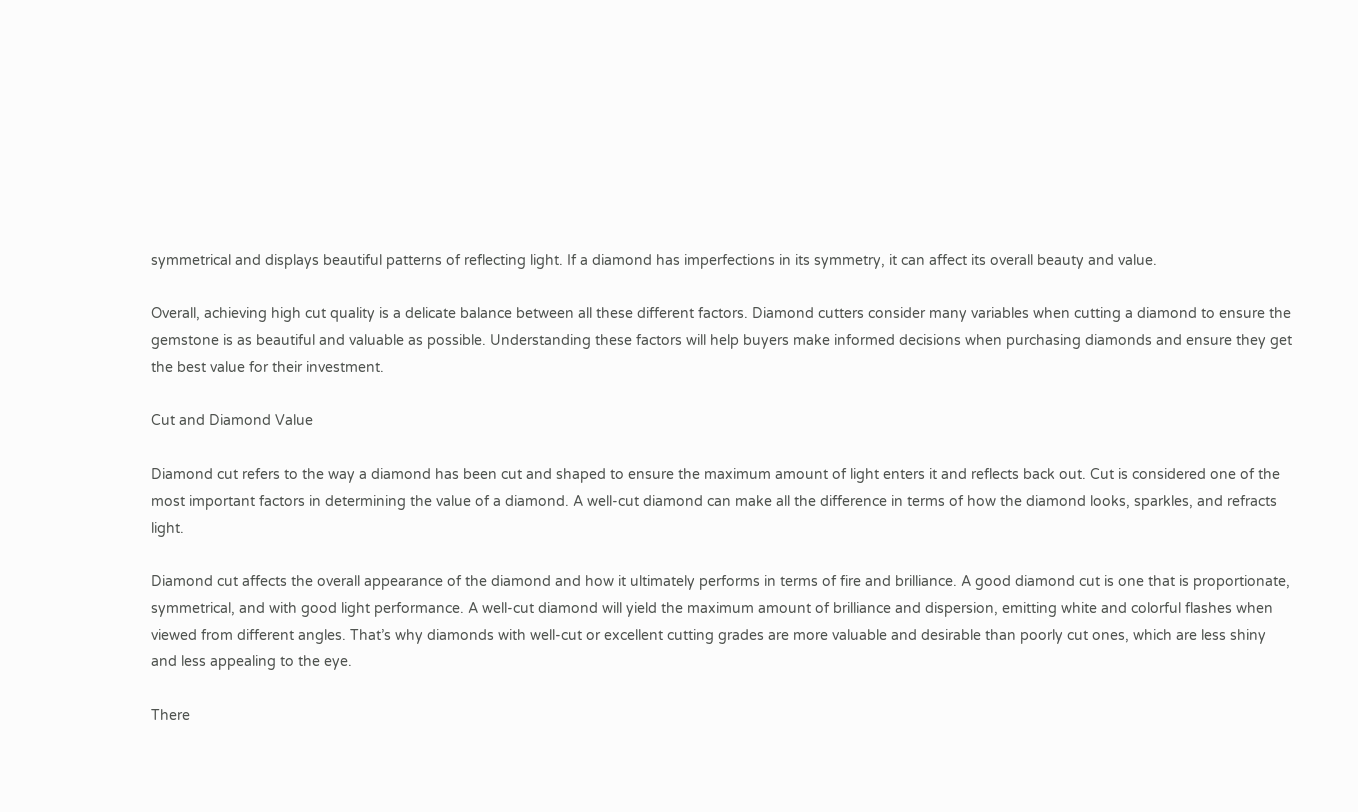symmetrical and displays beautiful patterns of reflecting light. If a diamond has imperfections in its symmetry, it can affect its overall beauty and value.

Overall, achieving high cut quality is a delicate balance between all these different factors. Diamond cutters consider many variables when cutting a diamond to ensure the gemstone is as beautiful and valuable as possible. Understanding these factors will help buyers make informed decisions when purchasing diamonds and ensure they get the best value for their investment.

Cut and Diamond Value

Diamond cut refers to the way a diamond has been cut and shaped to ensure the maximum amount of light enters it and reflects back out. Cut is considered one of the most important factors in determining the value of a diamond. A well-cut diamond can make all the difference in terms of how the diamond looks, sparkles, and refracts light.

Diamond cut affects the overall appearance of the diamond and how it ultimately performs in terms of fire and brilliance. A good diamond cut is one that is proportionate, symmetrical, and with good light performance. A well-cut diamond will yield the maximum amount of brilliance and dispersion, emitting white and colorful flashes when viewed from different angles. That’s why diamonds with well-cut or excellent cutting grades are more valuable and desirable than poorly cut ones, which are less shiny and less appealing to the eye.

There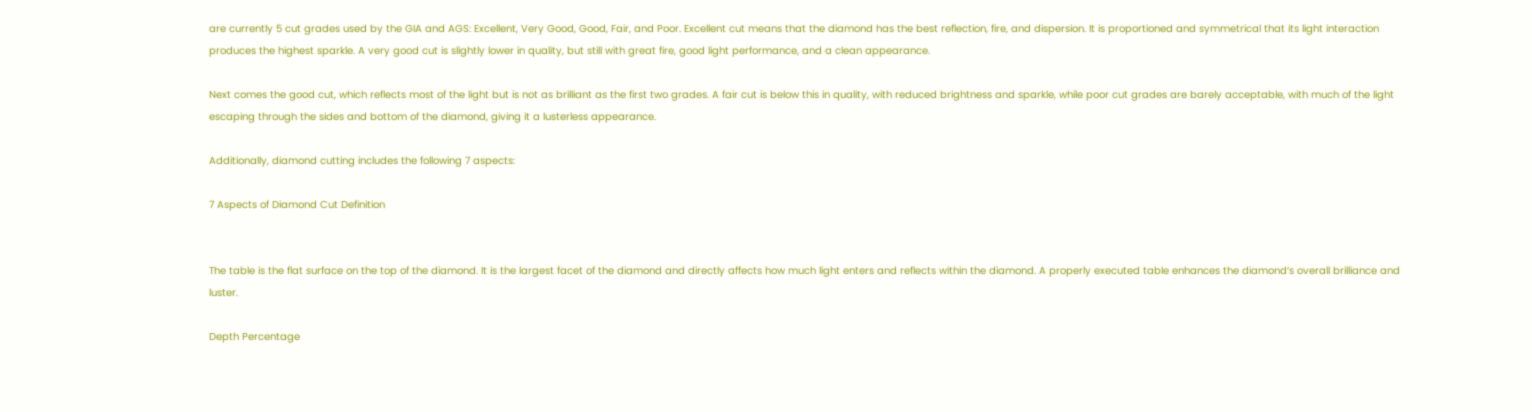are currently 5 cut grades used by the GIA and AGS: Excellent, Very Good, Good, Fair, and Poor. Excellent cut means that the diamond has the best reflection, fire, and dispersion. It is proportioned and symmetrical that its light interaction produces the highest sparkle. A very good cut is slightly lower in quality, but still with great fire, good light performance, and a clean appearance.

Next comes the good cut, which reflects most of the light but is not as brilliant as the first two grades. A fair cut is below this in quality, with reduced brightness and sparkle, while poor cut grades are barely acceptable, with much of the light escaping through the sides and bottom of the diamond, giving it a lusterless appearance.

Additionally, diamond cutting includes the following 7 aspects:

7 Aspects of Diamond Cut Definition


The table is the flat surface on the top of the diamond. It is the largest facet of the diamond and directly affects how much light enters and reflects within the diamond. A properly executed table enhances the diamond’s overall brilliance and luster.

Depth Percentage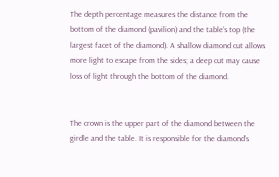The depth percentage measures the distance from the bottom of the diamond (pavilion) and the table’s top (the largest facet of the diamond). A shallow diamond cut allows more light to escape from the sides; a deep cut may cause loss of light through the bottom of the diamond.


The crown is the upper part of the diamond between the girdle and the table. It is responsible for the diamond’s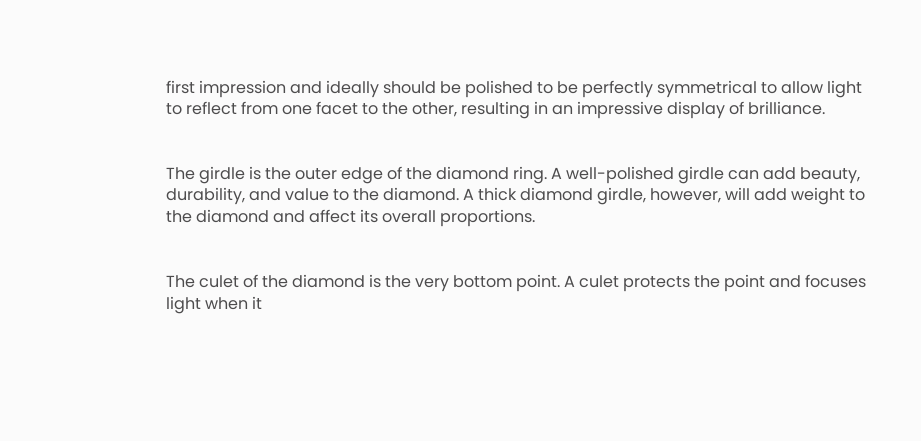first impression and ideally should be polished to be perfectly symmetrical to allow light to reflect from one facet to the other, resulting in an impressive display of brilliance.


The girdle is the outer edge of the diamond ring. A well-polished girdle can add beauty, durability, and value to the diamond. A thick diamond girdle, however, will add weight to the diamond and affect its overall proportions.


The culet of the diamond is the very bottom point. A culet protects the point and focuses light when it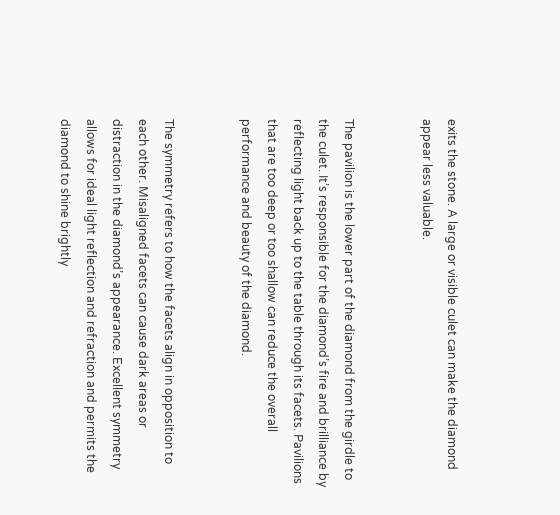exits the stone. A large or visible culet can make the diamond appear less valuable.


The pavilion is the lower part of the diamond from the girdle to the culet. It’s responsible for the diamond’s fire and brilliance by reflecting light back up to the table through its facets. Pavilions that are too deep or too shallow can reduce the overall performance and beauty of the diamond.


The symmetry refers to how the facets align in opposition to each other. Misaligned facets can cause dark areas or distraction in the diamond’s appearance. Excellent symmetry allows for ideal light reflection and refraction and permits the diamond to shine brightly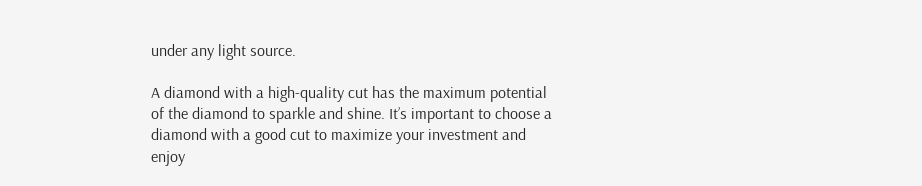under any light source.

A diamond with a high-quality cut has the maximum potential of the diamond to sparkle and shine. It’s important to choose a diamond with a good cut to maximize your investment and enjoy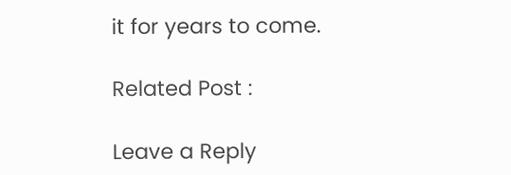it for years to come.

Related Post :

Leave a Reply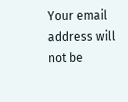Your email address will not be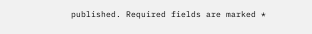published. Required fields are marked *